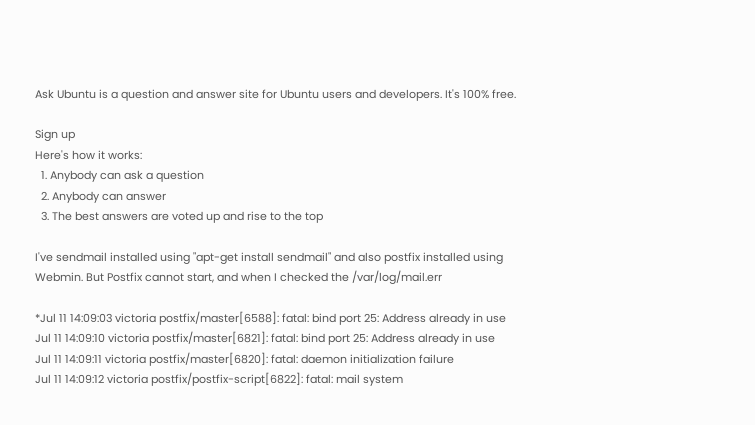Ask Ubuntu is a question and answer site for Ubuntu users and developers. It's 100% free.

Sign up
Here's how it works:
  1. Anybody can ask a question
  2. Anybody can answer
  3. The best answers are voted up and rise to the top

I've sendmail installed using "apt-get install sendmail" and also postfix installed using Webmin. But Postfix cannot start, and when I checked the /var/log/mail.err

*Jul 11 14:09:03 victoria postfix/master[6588]: fatal: bind port 25: Address already in use
Jul 11 14:09:10 victoria postfix/master[6821]: fatal: bind port 25: Address already in use
Jul 11 14:09:11 victoria postfix/master[6820]: fatal: daemon initialization failure
Jul 11 14:09:12 victoria postfix/postfix-script[6822]: fatal: mail system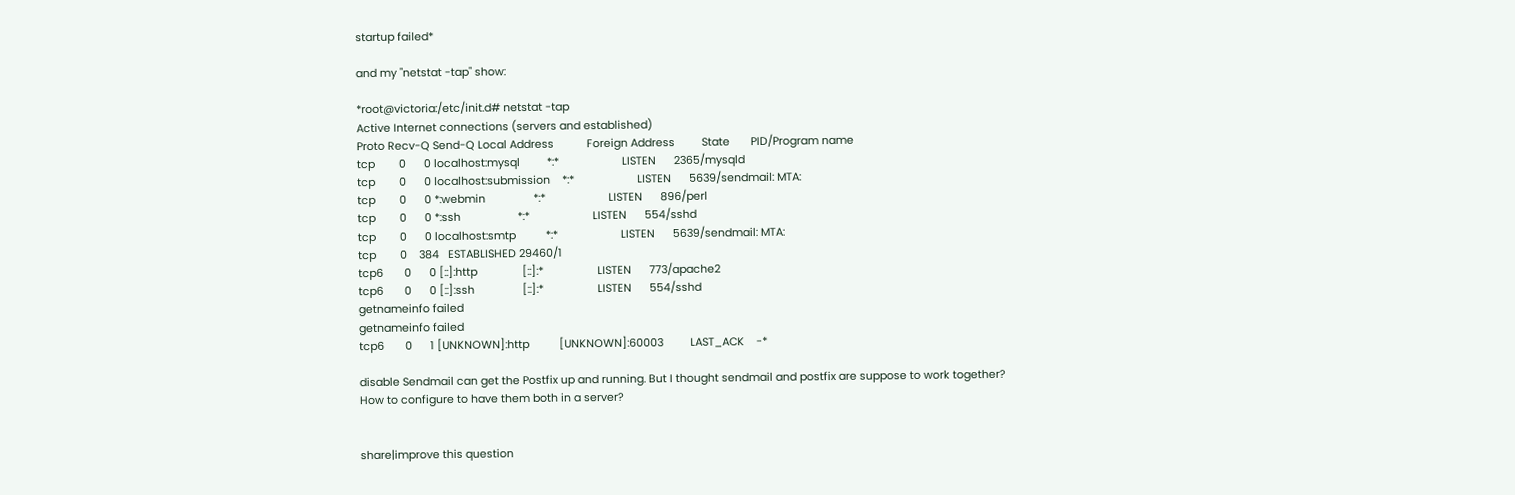startup failed*

and my "netstat -tap" show:

*root@victoria:/etc/init.d# netstat -tap
Active Internet connections (servers and established)
Proto Recv-Q Send-Q Local Address           Foreign Address         State       PID/Program name
tcp        0      0 localhost:mysql         *:*                     LISTEN      2365/mysqld
tcp        0      0 localhost:submission    *:*                     LISTEN      5639/sendmail: MTA:
tcp        0      0 *:webmin                *:*                     LISTEN      896/perl
tcp        0      0 *:ssh                   *:*                     LISTEN      554/sshd
tcp        0      0 localhost:smtp          *:*                     LISTEN      5639/sendmail: MTA:
tcp        0    384   ESTABLISHED 29460/1
tcp6       0      0 [::]:http               [::]:*                  LISTEN      773/apache2
tcp6       0      0 [::]:ssh                [::]:*                  LISTEN      554/sshd
getnameinfo failed
getnameinfo failed
tcp6       0      1 [UNKNOWN]:http          [UNKNOWN]:60003         LAST_ACK    -*

disable Sendmail can get the Postfix up and running. But I thought sendmail and postfix are suppose to work together? How to configure to have them both in a server?


share|improve this question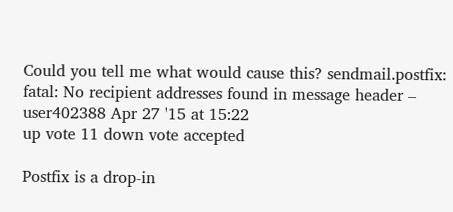Could you tell me what would cause this? sendmail.postfix: fatal: No recipient addresses found in message header – user402388 Apr 27 '15 at 15:22
up vote 11 down vote accepted

Postfix is a drop-in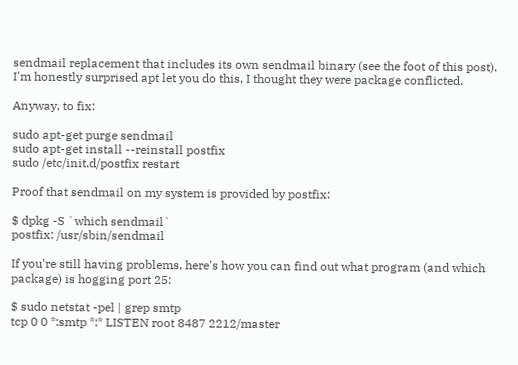sendmail replacement that includes its own sendmail binary (see the foot of this post). I'm honestly surprised apt let you do this, I thought they were package conflicted.

Anyway, to fix:

sudo apt-get purge sendmail
sudo apt-get install --reinstall postfix
sudo /etc/init.d/postfix restart

Proof that sendmail on my system is provided by postfix:

$ dpkg -S `which sendmail`
postfix: /usr/sbin/sendmail

If you're still having problems, here's how you can find out what program (and which package) is hogging port 25:

$ sudo netstat -pel | grep smtp
tcp 0 0 *:smtp *:* LISTEN root 8487 2212/master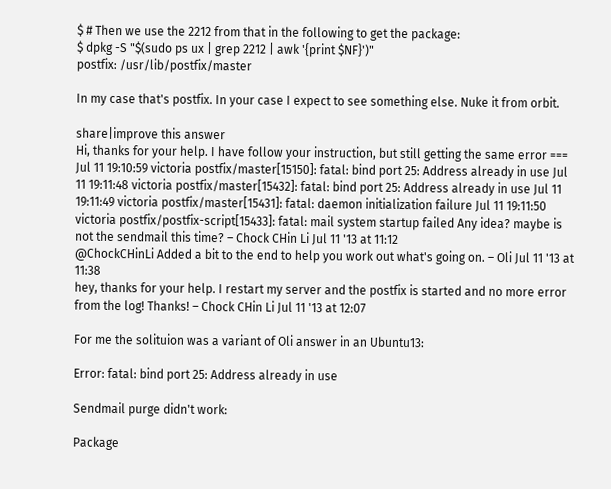$ # Then we use the 2212 from that in the following to get the package:
$ dpkg -S "$(sudo ps ux | grep 2212 | awk '{print $NF}')"
postfix: /usr/lib/postfix/master

In my case that's postfix. In your case I expect to see something else. Nuke it from orbit.

share|improve this answer
Hi, thanks for your help. I have follow your instruction, but still getting the same error === Jul 11 19:10:59 victoria postfix/master[15150]: fatal: bind port 25: Address already in use Jul 11 19:11:48 victoria postfix/master[15432]: fatal: bind port 25: Address already in use Jul 11 19:11:49 victoria postfix/master[15431]: fatal: daemon initialization failure Jul 11 19:11:50 victoria postfix/postfix-script[15433]: fatal: mail system startup failed Any idea? maybe is not the sendmail this time? – Chock CHin Li Jul 11 '13 at 11:12
@ChockCHinLi Added a bit to the end to help you work out what's going on. – Oli Jul 11 '13 at 11:38
hey, thanks for your help. I restart my server and the postfix is started and no more error from the log! Thanks! – Chock CHin Li Jul 11 '13 at 12:07

For me the solituion was a variant of Oli answer in an Ubuntu13:

Error: fatal: bind port 25: Address already in use

Sendmail purge didn't work:

Package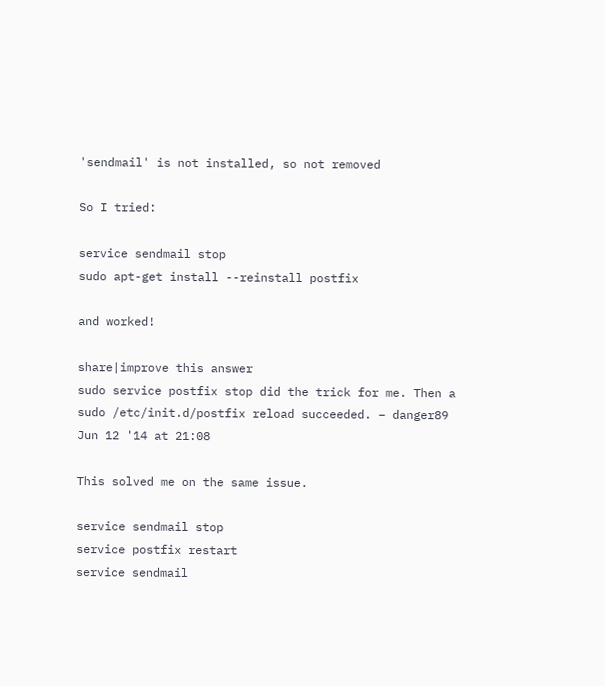'sendmail' is not installed, so not removed

So I tried:

service sendmail stop
sudo apt-get install --reinstall postfix

and worked!

share|improve this answer
sudo service postfix stop did the trick for me. Then a sudo /etc/init.d/postfix reload succeeded. – danger89 Jun 12 '14 at 21:08

This solved me on the same issue.

service sendmail stop
service postfix restart
service sendmail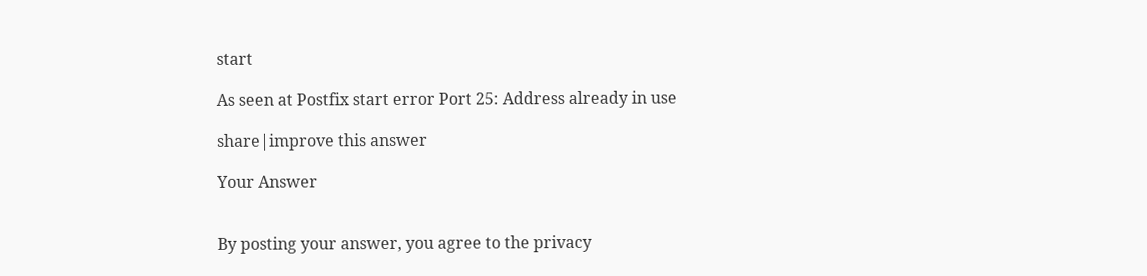start

As seen at Postfix start error Port 25: Address already in use

share|improve this answer

Your Answer


By posting your answer, you agree to the privacy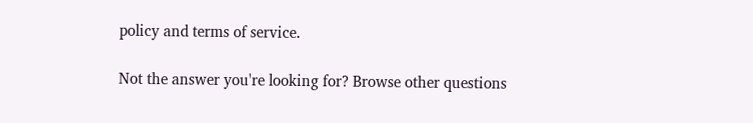policy and terms of service.

Not the answer you're looking for? Browse other questions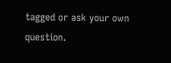tagged or ask your own question.